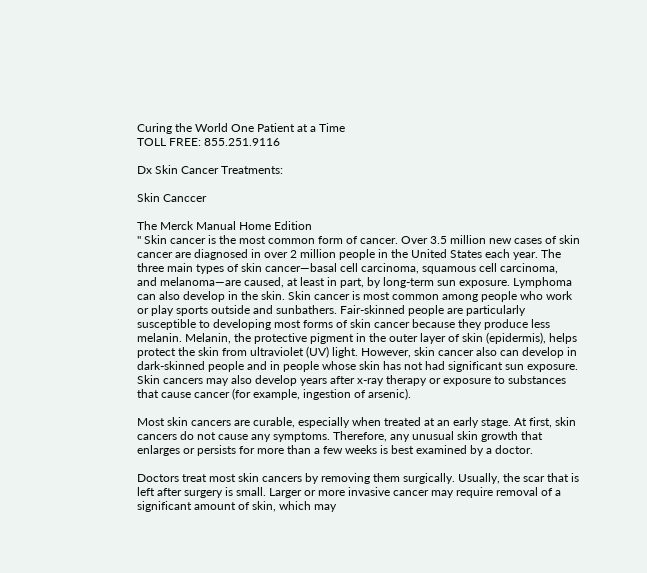Curing the World One Patient at a Time
TOLL FREE: 855.251.9116

Dx Skin Cancer Treatments:

Skin Canccer

The Merck Manual Home Edition
" Skin cancer is the most common form of cancer. Over 3.5 million new cases of skin cancer are diagnosed in over 2 million people in the United States each year. The three main types of skin cancer—basal cell carcinoma, squamous cell carcinoma, and melanoma—are caused, at least in part, by long-term sun exposure. Lymphoma can also develop in the skin. Skin cancer is most common among people who work or play sports outside and sunbathers. Fair-skinned people are particularly susceptible to developing most forms of skin cancer because they produce less melanin. Melanin, the protective pigment in the outer layer of skin (epidermis), helps protect the skin from ultraviolet (UV) light. However, skin cancer also can develop in dark-skinned people and in people whose skin has not had significant sun exposure. Skin cancers may also develop years after x-ray therapy or exposure to substances that cause cancer (for example, ingestion of arsenic).

Most skin cancers are curable, especially when treated at an early stage. At first, skin cancers do not cause any symptoms. Therefore, any unusual skin growth that enlarges or persists for more than a few weeks is best examined by a doctor.

Doctors treat most skin cancers by removing them surgically. Usually, the scar that is left after surgery is small. Larger or more invasive cancer may require removal of a significant amount of skin, which may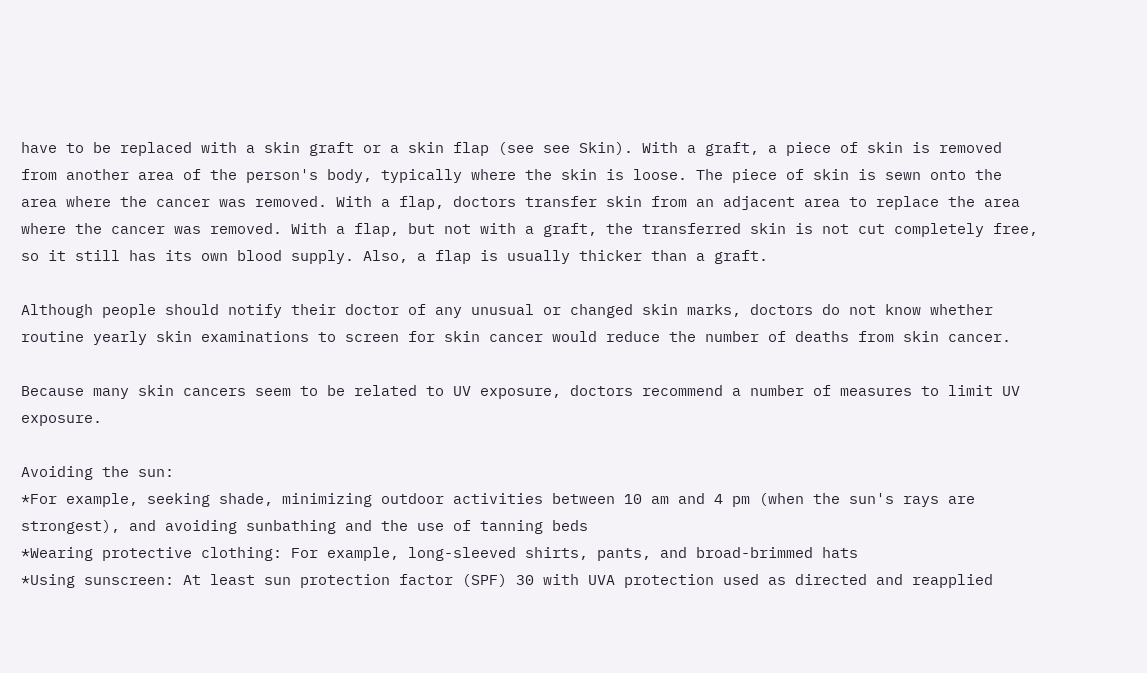have to be replaced with a skin graft or a skin flap (see see Skin). With a graft, a piece of skin is removed from another area of the person's body, typically where the skin is loose. The piece of skin is sewn onto the area where the cancer was removed. With a flap, doctors transfer skin from an adjacent area to replace the area where the cancer was removed. With a flap, but not with a graft, the transferred skin is not cut completely free, so it still has its own blood supply. Also, a flap is usually thicker than a graft.

Although people should notify their doctor of any unusual or changed skin marks, doctors do not know whether routine yearly skin examinations to screen for skin cancer would reduce the number of deaths from skin cancer.

Because many skin cancers seem to be related to UV exposure, doctors recommend a number of measures to limit UV exposure.

Avoiding the sun:
*For example, seeking shade, minimizing outdoor activities between 10 am and 4 pm (when the sun's rays are strongest), and avoiding sunbathing and the use of tanning beds
*Wearing protective clothing: For example, long-sleeved shirts, pants, and broad-brimmed hats
*Using sunscreen: At least sun protection factor (SPF) 30 with UVA protection used as directed and reapplied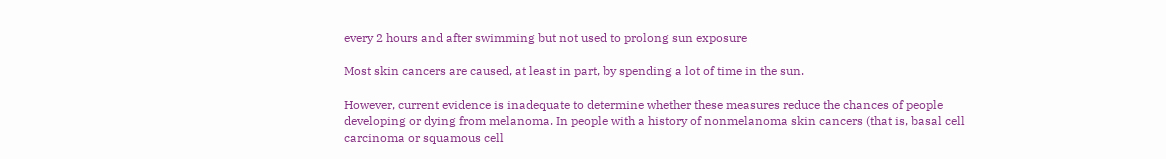every 2 hours and after swimming but not used to prolong sun exposure

Most skin cancers are caused, at least in part, by spending a lot of time in the sun.

However, current evidence is inadequate to determine whether these measures reduce the chances of people developing or dying from melanoma. In people with a history of nonmelanoma skin cancers (that is, basal cell carcinoma or squamous cell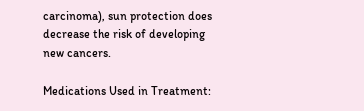carcinoma), sun protection does decrease the risk of developing new cancers.

Medications Used in Treatment: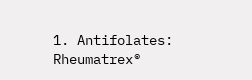1. Antifolates: Rheumatrex®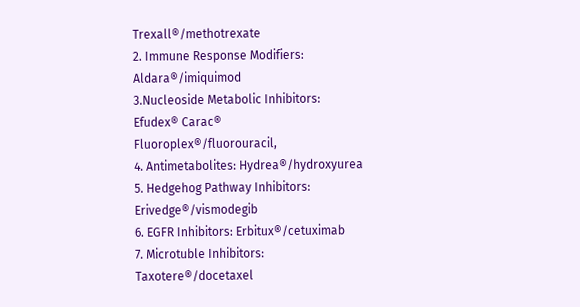Trexall®/methotrexate
2. Immune Response Modifiers: Aldara®/imiquimod
3.Nucleoside Metabolic Inhibitors: Efudex® Carac® Fluoroplex®/fluorouracil,
4. Antimetabolites: Hydrea®/hydroxyurea
5. Hedgehog Pathway Inhibitors: Erivedge®/vismodegib
6. EGFR Inhibitors: Erbitux®/cetuximab
7. Microtuble Inhibitors: Taxotere®/docetaxel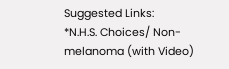Suggested Links:
*N.H.S. Choices/ Non-melanoma (with Video)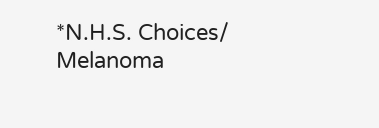*N.H.S. Choices/ Melanoma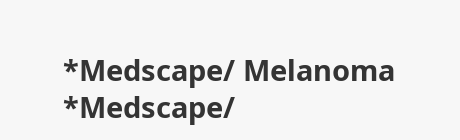*Medscape/ Melanoma
*Medscape/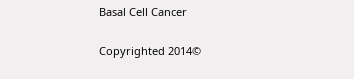Basal Cell Cancer

Copyrighted 2014©